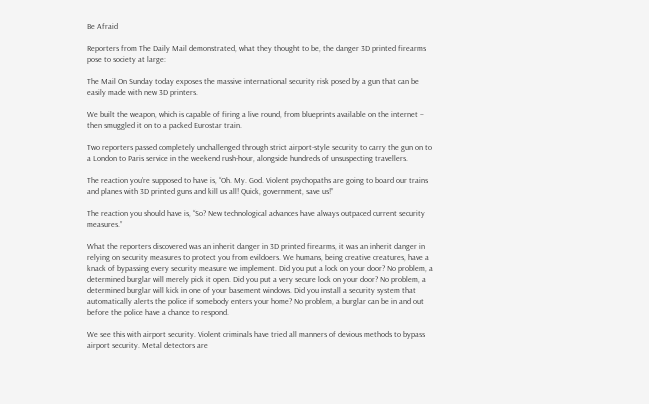Be Afraid

Reporters from The Daily Mail demonstrated, what they thought to be, the danger 3D printed firearms pose to society at large:

The Mail On Sunday today exposes the massive international security risk posed by a gun that can be easily made with new 3D printers.

We built the weapon, which is capable of firing a live round, from blueprints available on the internet – then smuggled it on to a packed Eurostar train.

Two reporters passed completely unchallenged through strict airport-style security to carry the gun on to a London to Paris service in the weekend rush-hour, alongside hundreds of unsuspecting travellers.

The reaction you’re supposed to have is, “Oh. My. God. Violent psychopaths are going to board our trains and planes with 3D printed guns and kill us all! Quick, government, save us!”

The reaction you should have is, “So? New technological advances have always outpaced current security measures.”

What the reporters discovered was an inherit danger in 3D printed firearms, it was an inherit danger in relying on security measures to protect you from evildoers. We humans, being creative creatures, have a knack of bypassing every security measure we implement. Did you put a lock on your door? No problem, a determined burglar will merely pick it open. Did you put a very secure lock on your door? No problem, a determined burglar will kick in one of your basement windows. Did you install a security system that automatically alerts the police if somebody enters your home? No problem, a burglar can be in and out before the police have a chance to respond.

We see this with airport security. Violent criminals have tried all manners of devious methods to bypass airport security. Metal detectors are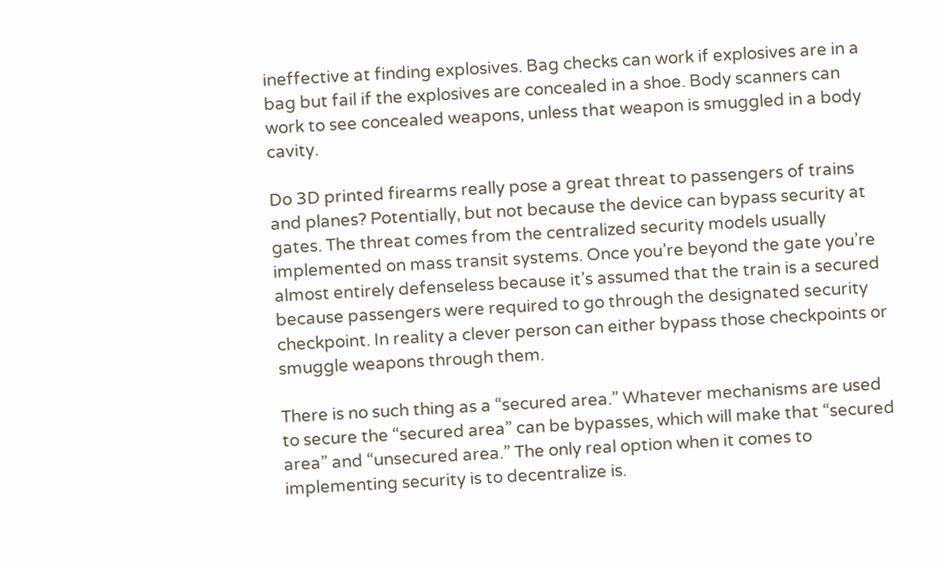ineffective at finding explosives. Bag checks can work if explosives are in a bag but fail if the explosives are concealed in a shoe. Body scanners can work to see concealed weapons, unless that weapon is smuggled in a body cavity.

Do 3D printed firearms really pose a great threat to passengers of trains and planes? Potentially, but not because the device can bypass security at gates. The threat comes from the centralized security models usually implemented on mass transit systems. Once you’re beyond the gate you’re almost entirely defenseless because it’s assumed that the train is a secured because passengers were required to go through the designated security checkpoint. In reality a clever person can either bypass those checkpoints or smuggle weapons through them.

There is no such thing as a “secured area.” Whatever mechanisms are used to secure the “secured area” can be bypasses, which will make that “secured area” and “unsecured area.” The only real option when it comes to implementing security is to decentralize is.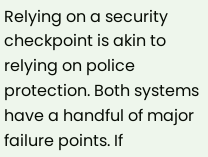Relying on a security checkpoint is akin to relying on police protection. Both systems have a handful of major failure points. If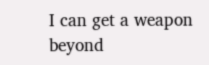I can get a weapon beyond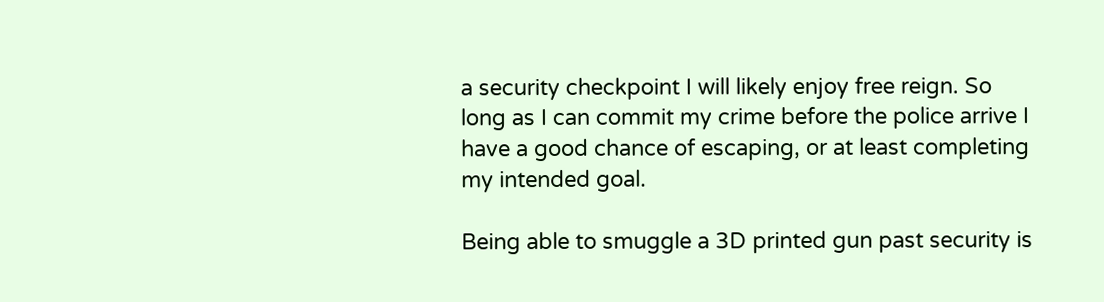a security checkpoint I will likely enjoy free reign. So long as I can commit my crime before the police arrive I have a good chance of escaping, or at least completing my intended goal.

Being able to smuggle a 3D printed gun past security is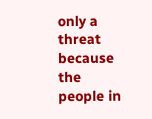only a threat because the people in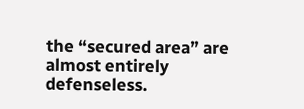the “secured area” are almost entirely defenseless.